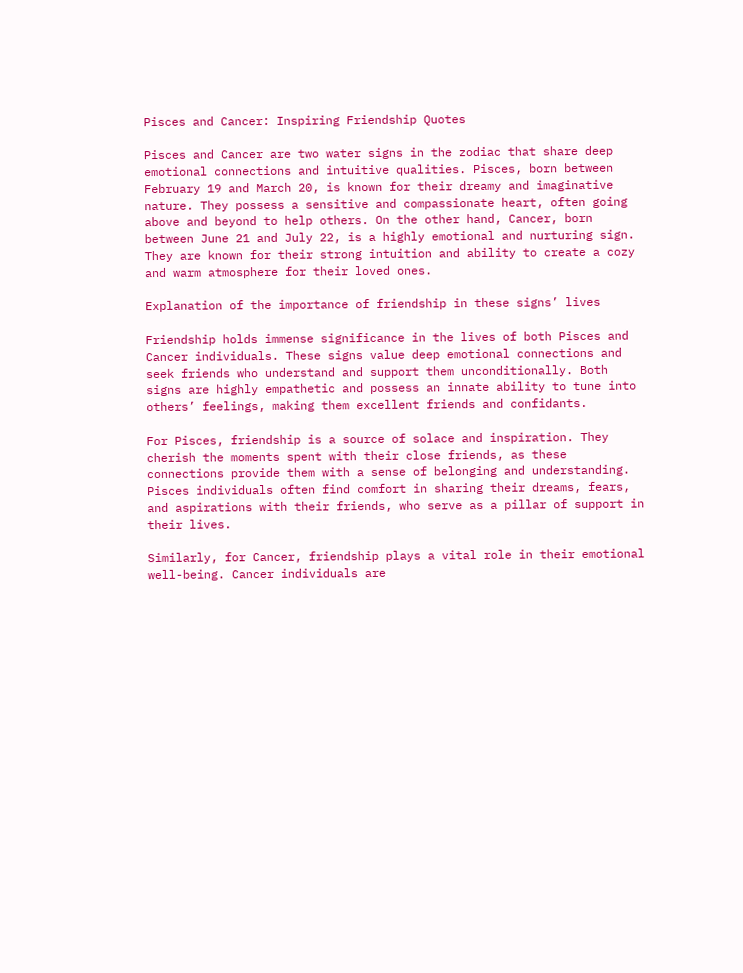Pisces and Cancer: Inspiring Friendship Quotes

Pisces and Cancer are two water signs in the zodiac that share deep emotional connections and intuitive qualities. Pisces, born between February 19 and March 20, is known for their dreamy and imaginative nature. They possess a sensitive and compassionate heart, often going above and beyond to help others. On the other hand, Cancer, born between June 21 and July 22, is a highly emotional and nurturing sign. They are known for their strong intuition and ability to create a cozy and warm atmosphere for their loved ones.

Explanation of the importance of friendship in these signs’ lives

Friendship holds immense significance in the lives of both Pisces and Cancer individuals. These signs value deep emotional connections and seek friends who understand and support them unconditionally. Both signs are highly empathetic and possess an innate ability to tune into others’ feelings, making them excellent friends and confidants.

For Pisces, friendship is a source of solace and inspiration. They cherish the moments spent with their close friends, as these connections provide them with a sense of belonging and understanding. Pisces individuals often find comfort in sharing their dreams, fears, and aspirations with their friends, who serve as a pillar of support in their lives.

Similarly, for Cancer, friendship plays a vital role in their emotional well-being. Cancer individuals are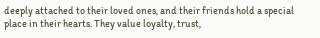deeply attached to their loved ones, and their friends hold a special place in their hearts. They value loyalty, trust,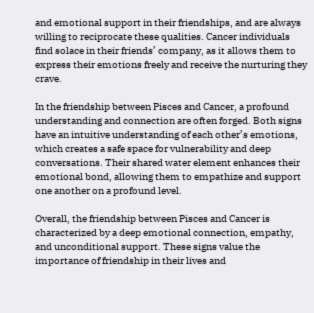and emotional support in their friendships, and are always willing to reciprocate these qualities. Cancer individuals find solace in their friends’ company, as it allows them to express their emotions freely and receive the nurturing they crave.

In the friendship between Pisces and Cancer, a profound understanding and connection are often forged. Both signs have an intuitive understanding of each other’s emotions, which creates a safe space for vulnerability and deep conversations. Their shared water element enhances their emotional bond, allowing them to empathize and support one another on a profound level.

Overall, the friendship between Pisces and Cancer is characterized by a deep emotional connection, empathy, and unconditional support. These signs value the importance of friendship in their lives and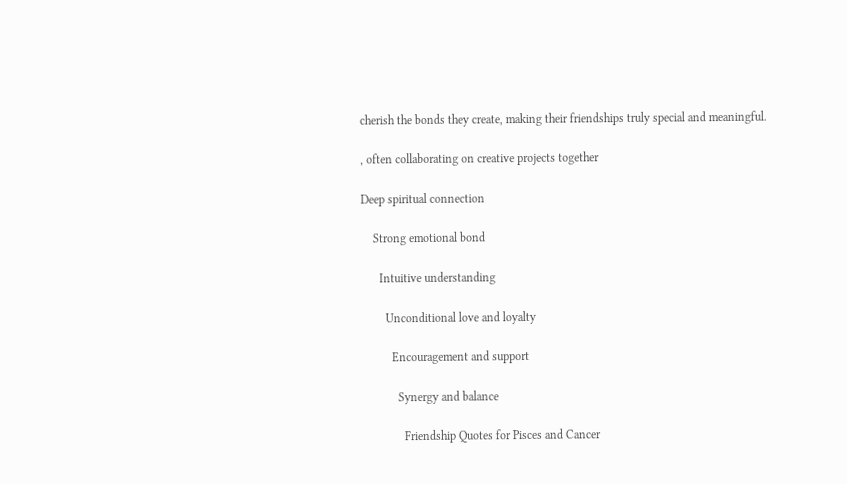cherish the bonds they create, making their friendships truly special and meaningful.

, often collaborating on creative projects together

Deep spiritual connection

    Strong emotional bond

      Intuitive understanding

        Unconditional love and loyalty

          Encouragement and support

            Synergy and balance

              Friendship Quotes for Pisces and Cancer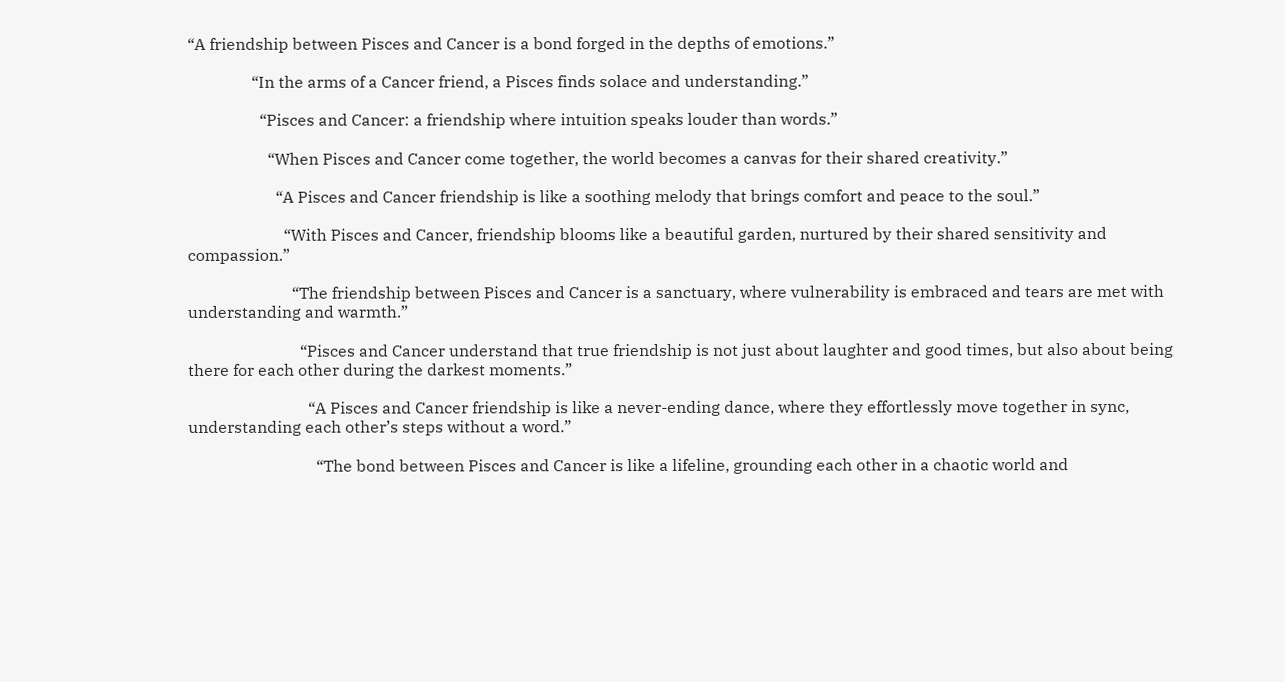“A friendship between Pisces and Cancer is a bond forged in the depths of emotions.”

                “In the arms of a Cancer friend, a Pisces finds solace and understanding.”

                  “Pisces and Cancer: a friendship where intuition speaks louder than words.”

                    “When Pisces and Cancer come together, the world becomes a canvas for their shared creativity.”

                      “A Pisces and Cancer friendship is like a soothing melody that brings comfort and peace to the soul.”

                        “With Pisces and Cancer, friendship blooms like a beautiful garden, nurtured by their shared sensitivity and compassion.”

                          “The friendship between Pisces and Cancer is a sanctuary, where vulnerability is embraced and tears are met with understanding and warmth.”

                            “Pisces and Cancer understand that true friendship is not just about laughter and good times, but also about being there for each other during the darkest moments.”

                              “A Pisces and Cancer friendship is like a never-ending dance, where they effortlessly move together in sync, understanding each other’s steps without a word.”

                                “The bond between Pisces and Cancer is like a lifeline, grounding each other in a chaotic world and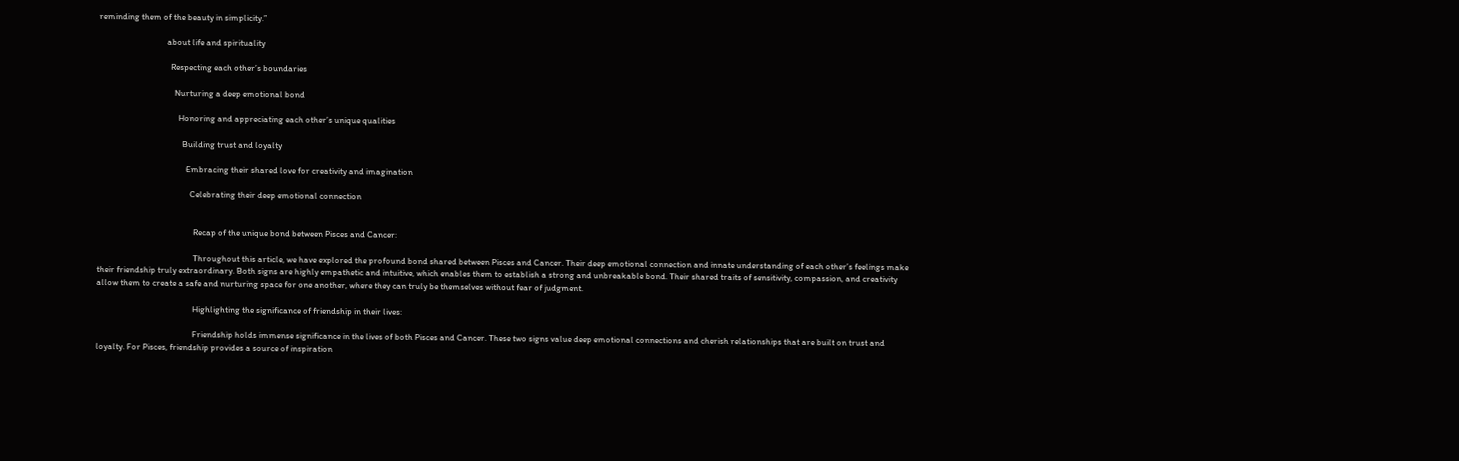reminding them of the beauty in simplicity.”

                                  about life and spirituality

                                    Respecting each other’s boundaries

                                      Nurturing a deep emotional bond

                                        Honoring and appreciating each other’s unique qualities

                                          Building trust and loyalty

                                            Embracing their shared love for creativity and imagination

                                              Celebrating their deep emotional connection


                                                Recap of the unique bond between Pisces and Cancer:

                                                Throughout this article, we have explored the profound bond shared between Pisces and Cancer. Their deep emotional connection and innate understanding of each other’s feelings make their friendship truly extraordinary. Both signs are highly empathetic and intuitive, which enables them to establish a strong and unbreakable bond. Their shared traits of sensitivity, compassion, and creativity allow them to create a safe and nurturing space for one another, where they can truly be themselves without fear of judgment.

                                                Highlighting the significance of friendship in their lives:

                                                Friendship holds immense significance in the lives of both Pisces and Cancer. These two signs value deep emotional connections and cherish relationships that are built on trust and loyalty. For Pisces, friendship provides a source of inspiration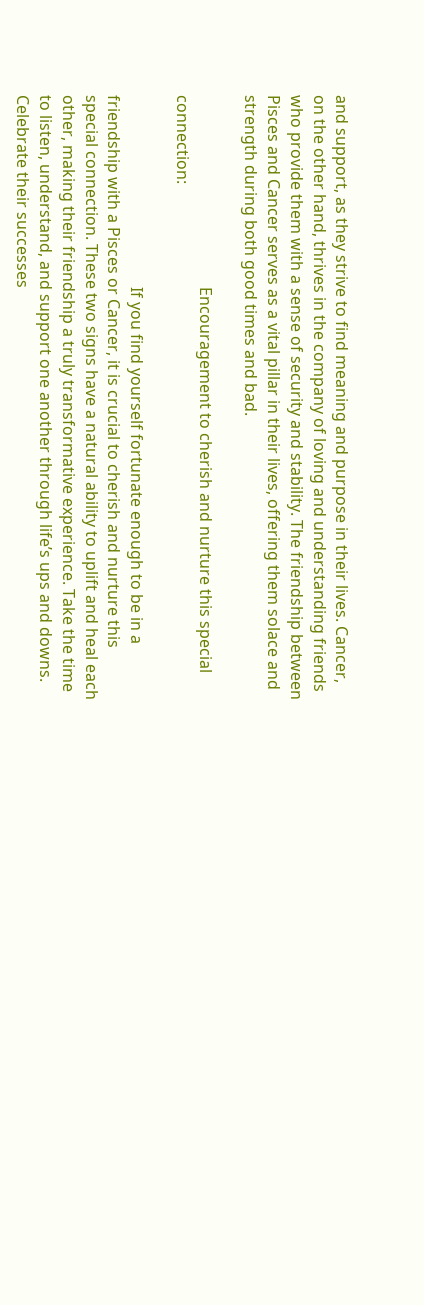and support, as they strive to find meaning and purpose in their lives. Cancer, on the other hand, thrives in the company of loving and understanding friends who provide them with a sense of security and stability. The friendship between Pisces and Cancer serves as a vital pillar in their lives, offering them solace and strength during both good times and bad.

                                                Encouragement to cherish and nurture this special connection:

                                                If you find yourself fortunate enough to be in a friendship with a Pisces or Cancer, it is crucial to cherish and nurture this special connection. These two signs have a natural ability to uplift and heal each other, making their friendship a truly transformative experience. Take the time to listen, understand, and support one another through life’s ups and downs. Celebrate their successes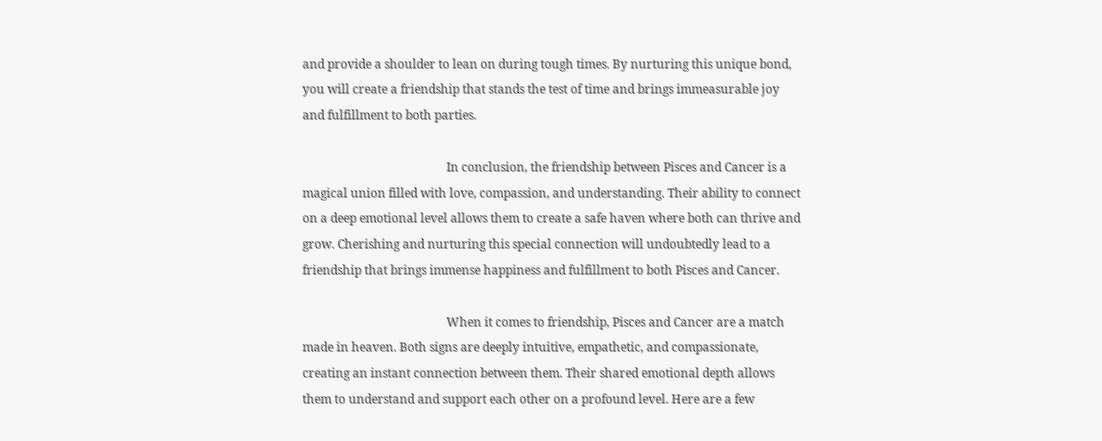and provide a shoulder to lean on during tough times. By nurturing this unique bond, you will create a friendship that stands the test of time and brings immeasurable joy and fulfillment to both parties.

                                                In conclusion, the friendship between Pisces and Cancer is a magical union filled with love, compassion, and understanding. Their ability to connect on a deep emotional level allows them to create a safe haven where both can thrive and grow. Cherishing and nurturing this special connection will undoubtedly lead to a friendship that brings immense happiness and fulfillment to both Pisces and Cancer.

                                                When it comes to friendship, Pisces and Cancer are a match made in heaven. Both signs are deeply intuitive, empathetic, and compassionate, creating an instant connection between them. Their shared emotional depth allows them to understand and support each other on a profound level. Here are a few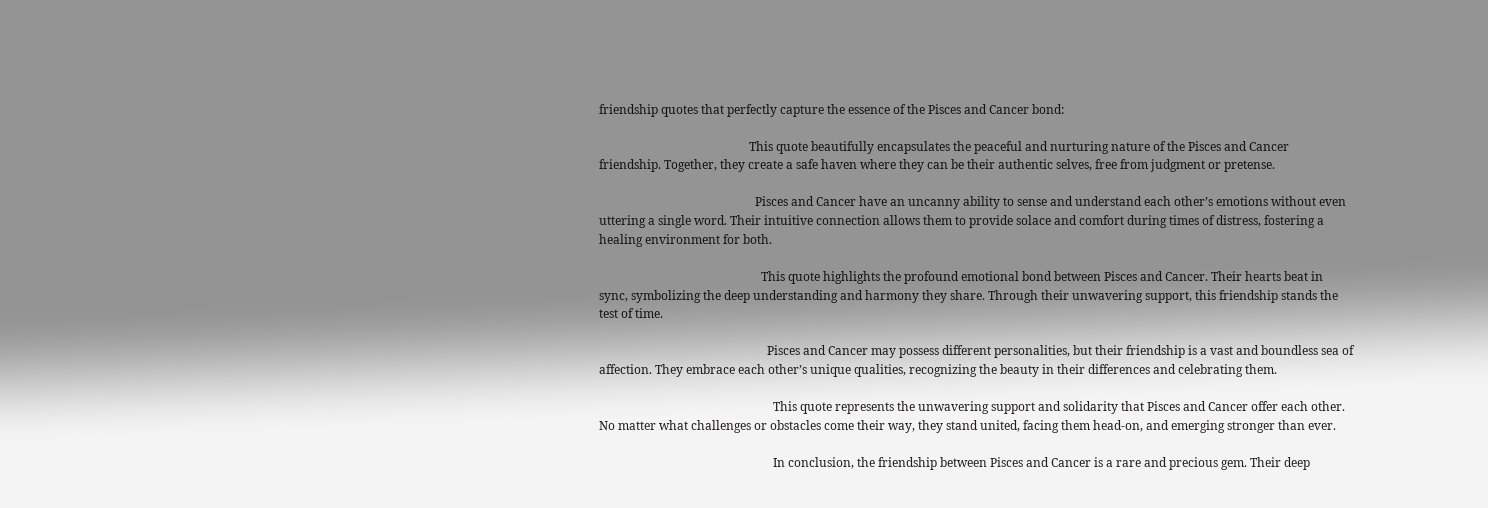friendship quotes that perfectly capture the essence of the Pisces and Cancer bond:

                                                  This quote beautifully encapsulates the peaceful and nurturing nature of the Pisces and Cancer friendship. Together, they create a safe haven where they can be their authentic selves, free from judgment or pretense.

                                                    Pisces and Cancer have an uncanny ability to sense and understand each other’s emotions without even uttering a single word. Their intuitive connection allows them to provide solace and comfort during times of distress, fostering a healing environment for both.

                                                      This quote highlights the profound emotional bond between Pisces and Cancer. Their hearts beat in sync, symbolizing the deep understanding and harmony they share. Through their unwavering support, this friendship stands the test of time.

                                                        Pisces and Cancer may possess different personalities, but their friendship is a vast and boundless sea of affection. They embrace each other’s unique qualities, recognizing the beauty in their differences and celebrating them.

                                                          This quote represents the unwavering support and solidarity that Pisces and Cancer offer each other. No matter what challenges or obstacles come their way, they stand united, facing them head-on, and emerging stronger than ever.

                                                          In conclusion, the friendship between Pisces and Cancer is a rare and precious gem. Their deep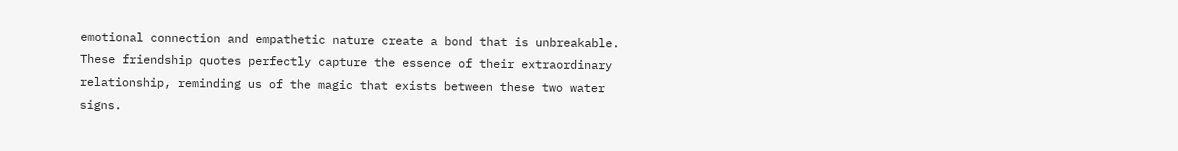emotional connection and empathetic nature create a bond that is unbreakable. These friendship quotes perfectly capture the essence of their extraordinary relationship, reminding us of the magic that exists between these two water signs.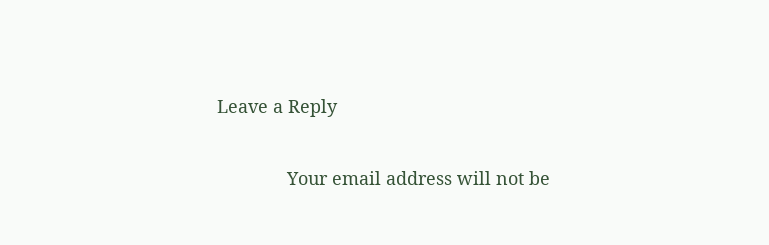Leave a Reply

              Your email address will not be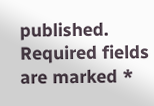published. Required fields are marked *